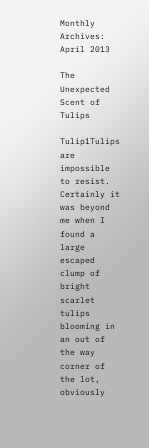Monthly Archives: April 2013

The Unexpected Scent of Tulips

Tulip1Tulips are impossible to resist.  Certainly it was beyond me when I found a large escaped clump of bright scarlet tulips blooming in an out of the way corner of the lot, obviously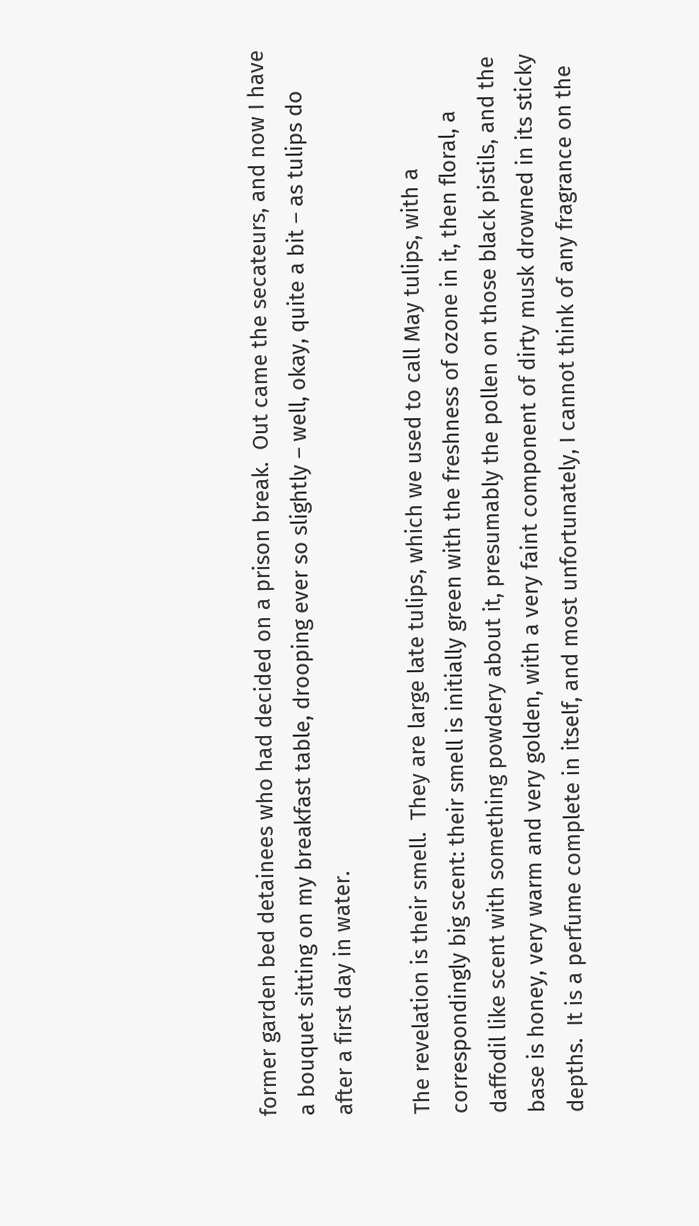former garden bed detainees who had decided on a prison break.  Out came the secateurs, and now I have a bouquet sitting on my breakfast table, drooping ever so slightly – well, okay, quite a bit – as tulips do after a first day in water.

The revelation is their smell.  They are large late tulips, which we used to call May tulips, with a correspondingly big scent: their smell is initially green with the freshness of ozone in it, then floral, a daffodil like scent with something powdery about it, presumably the pollen on those black pistils, and the base is honey, very warm and very golden, with a very faint component of dirty musk drowned in its sticky depths.  It is a perfume complete in itself, and most unfortunately, I cannot think of any fragrance on the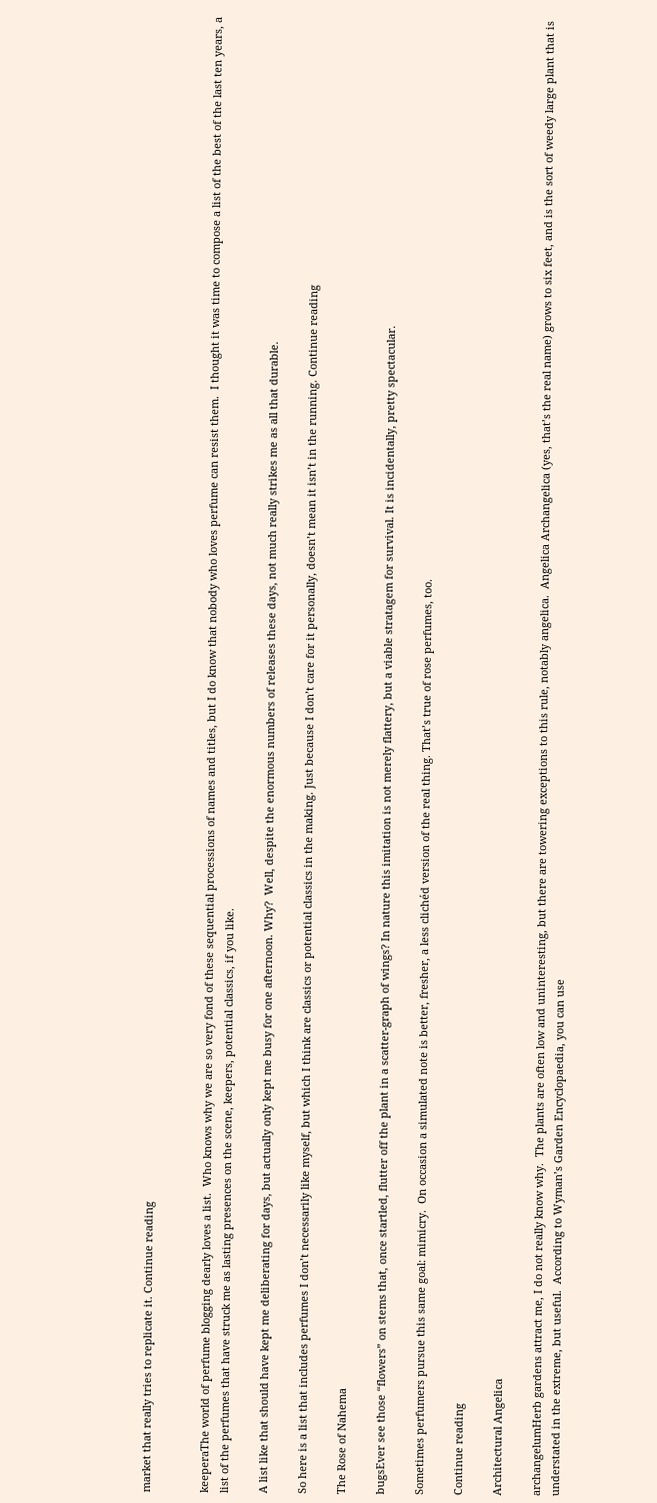market that really tries to replicate it. Continue reading


keeperaThe world of perfume blogging dearly loves a list.  Who knows why we are so very fond of these sequential processions of names and titles, but I do know that nobody who loves perfume can resist them.  I thought it was time to compose a list of the best of the last ten years, a list of the perfumes that have struck me as lasting presences on the scene, keepers, potential classics, if you like.

A list like that should have kept me deliberating for days, but actually only kept me busy for one afternoon. Why?  Well, despite the enormous numbers of releases these days, not much really strikes me as all that durable.

So here is a list that includes perfumes I don’t necessarily like myself, but which I think are classics or potential classics in the making. Just because I don’t care for it personally, doesn’t mean it isn’t in the running. Continue reading

The Rose of Nahema

bugsEver see those “flowers” on stems that, once startled, flutter off the plant in a scatter-graph of wings? In nature this imitation is not merely flattery, but a viable stratagem for survival. It is incidentally, pretty spectacular.

Sometimes perfumers pursue this same goal: mimicry.  On occasion a simulated note is better, fresher, a less clichéd version of the real thing. That’s true of rose perfumes, too.

Continue reading

Architectural Angelica

archangelumHerb gardens attract me, I do not really know why.  The plants are often low and uninteresting, but there are towering exceptions to this rule, notably angelica.  Angelica Archangelica (yes, that’s the real name) grows to six feet, and is the sort of weedy large plant that is understated in the extreme, but useful.  According to Wyman’s Garden Encyclopaedia, you can use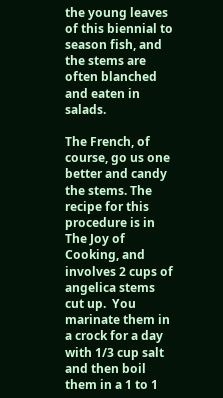the young leaves of this biennial to season fish, and the stems are often blanched and eaten in salads.

The French, of course, go us one better and candy the stems. The recipe for this procedure is in The Joy of Cooking, and involves 2 cups of angelica stems cut up.  You marinate them in a crock for a day with 1/3 cup salt and then boil them in a 1 to 1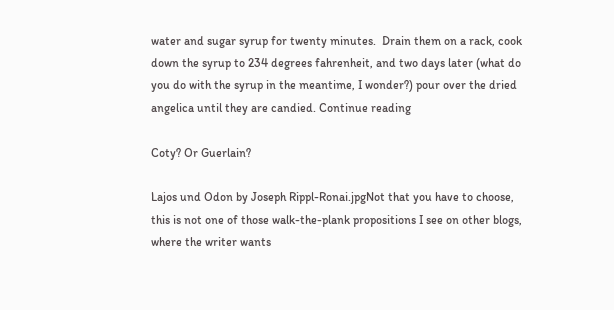water and sugar syrup for twenty minutes.  Drain them on a rack, cook down the syrup to 234 degrees fahrenheit, and two days later (what do you do with the syrup in the meantime, I wonder?) pour over the dried angelica until they are candied. Continue reading

Coty? Or Guerlain?

Lajos und Odon by Joseph Rippl-Ronai.jpgNot that you have to choose,  this is not one of those walk-the-plank propositions I see on other blogs, where the writer wants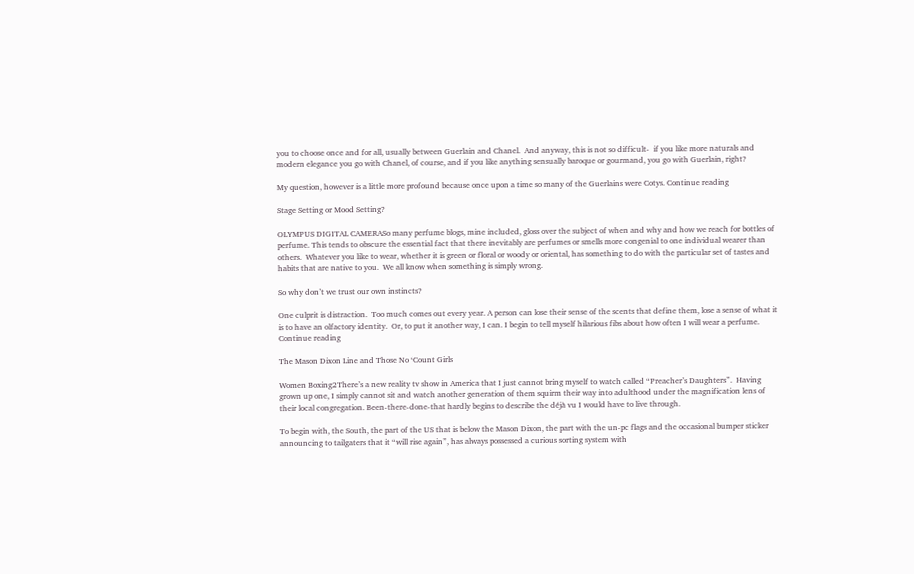you to choose once and for all, usually between Guerlain and Chanel.  And anyway, this is not so difficult-  if you like more naturals and modern elegance you go with Chanel, of course, and if you like anything sensually baroque or gourmand, you go with Guerlain, right?

My question, however is a little more profound because once upon a time so many of the Guerlains were Cotys. Continue reading

Stage Setting or Mood Setting?

OLYMPUS DIGITAL CAMERASo many perfume blogs, mine included, gloss over the subject of when and why and how we reach for bottles of perfume. This tends to obscure the essential fact that there inevitably are perfumes or smells more congenial to one individual wearer than others.  Whatever you like to wear, whether it is green or floral or woody or oriental, has something to do with the particular set of tastes and habits that are native to you.  We all know when something is simply wrong.

So why don’t we trust our own instincts?

One culprit is distraction.  Too much comes out every year. A person can lose their sense of the scents that define them, lose a sense of what it is to have an olfactory identity.  Or, to put it another way, I can. I begin to tell myself hilarious fibs about how often I will wear a perfume.  Continue reading

The Mason Dixon Line and Those No ‘Count Girls

Women Boxing2There’s a new reality tv show in America that I just cannot bring myself to watch called “Preacher’s Daughters”.  Having grown up one, I simply cannot sit and watch another generation of them squirm their way into adulthood under the magnification lens of their local congregation. Been-there-done-that hardly begins to describe the déjà vu I would have to live through.

To begin with, the South, the part of the US that is below the Mason Dixon, the part with the un-pc flags and the occasional bumper sticker announcing to tailgaters that it “will rise again”, has always possessed a curious sorting system with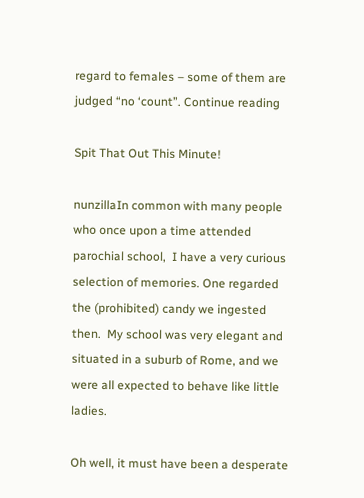regard to females – some of them are judged “no ‘count”. Continue reading

Spit That Out This Minute!

nunzillaIn common with many people who once upon a time attended parochial school,  I have a very curious selection of memories. One regarded the (prohibited) candy we ingested then.  My school was very elegant and situated in a suburb of Rome, and we were all expected to behave like little ladies.

Oh well, it must have been a desperate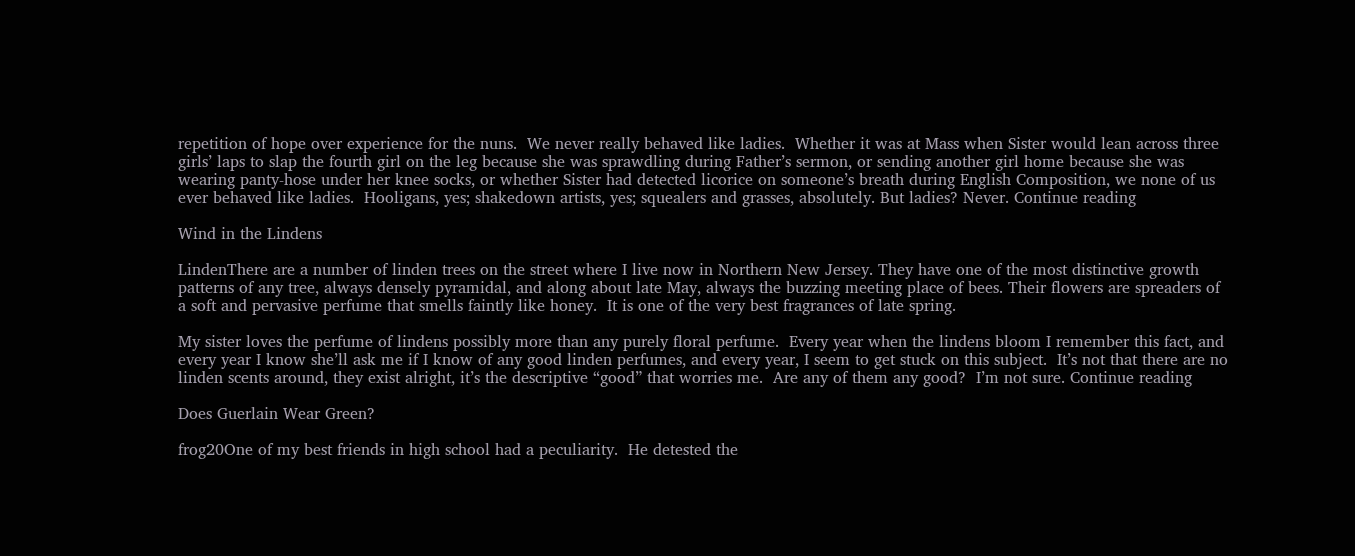repetition of hope over experience for the nuns.  We never really behaved like ladies.  Whether it was at Mass when Sister would lean across three girls’ laps to slap the fourth girl on the leg because she was sprawdling during Father’s sermon, or sending another girl home because she was wearing panty-hose under her knee socks, or whether Sister had detected licorice on someone’s breath during English Composition, we none of us ever behaved like ladies.  Hooligans, yes; shakedown artists, yes; squealers and grasses, absolutely. But ladies? Never. Continue reading

Wind in the Lindens

LindenThere are a number of linden trees on the street where I live now in Northern New Jersey. They have one of the most distinctive growth patterns of any tree, always densely pyramidal, and along about late May, always the buzzing meeting place of bees. Their flowers are spreaders of a soft and pervasive perfume that smells faintly like honey.  It is one of the very best fragrances of late spring.

My sister loves the perfume of lindens possibly more than any purely floral perfume.  Every year when the lindens bloom I remember this fact, and every year I know she’ll ask me if I know of any good linden perfumes, and every year, I seem to get stuck on this subject.  It’s not that there are no linden scents around, they exist alright, it’s the descriptive “good” that worries me.  Are any of them any good?  I’m not sure. Continue reading

Does Guerlain Wear Green?

frog20One of my best friends in high school had a peculiarity.  He detested the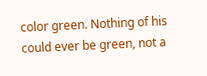color green. Nothing of his could ever be green, not a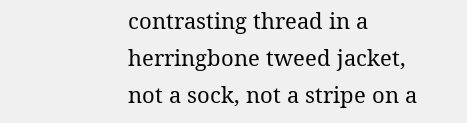contrasting thread in a herringbone tweed jacket, not a sock, not a stripe on a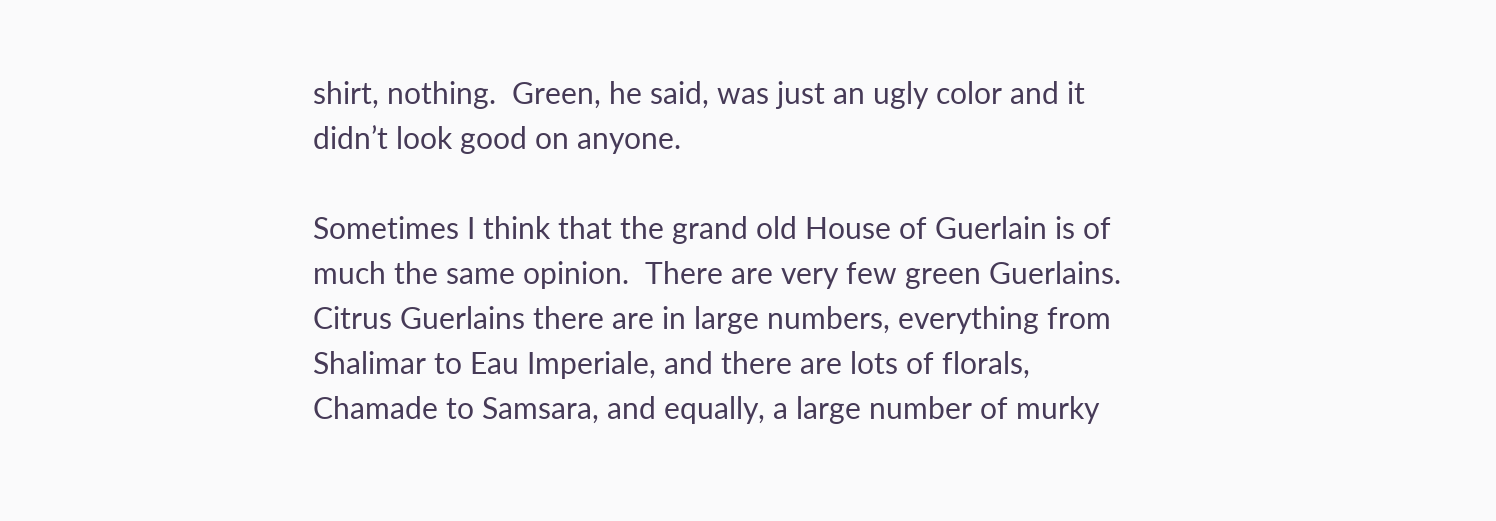shirt, nothing.  Green, he said, was just an ugly color and it didn’t look good on anyone.

Sometimes I think that the grand old House of Guerlain is of much the same opinion.  There are very few green Guerlains.  Citrus Guerlains there are in large numbers, everything from Shalimar to Eau Imperiale, and there are lots of florals, Chamade to Samsara, and equally, a large number of murky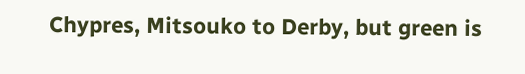Chypres, Mitsouko to Derby, but green is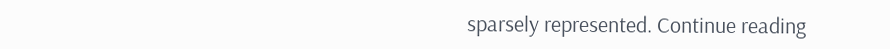sparsely represented. Continue reading